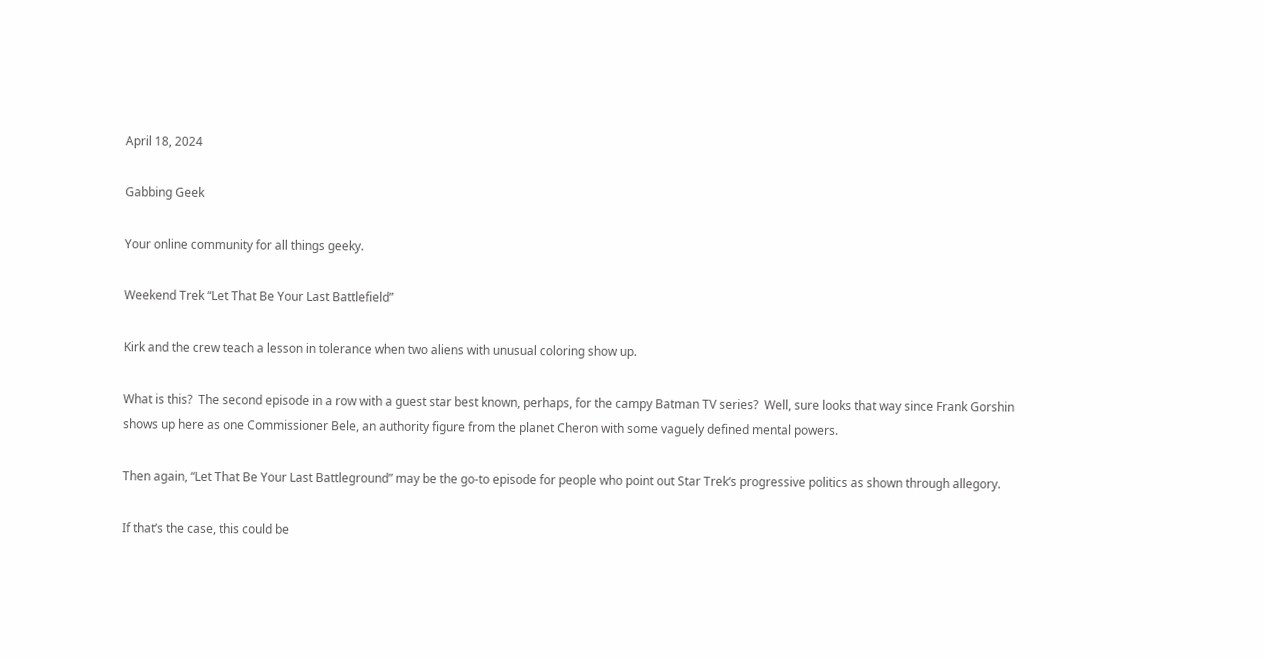April 18, 2024

Gabbing Geek

Your online community for all things geeky.

Weekend Trek “Let That Be Your Last Battlefield”

Kirk and the crew teach a lesson in tolerance when two aliens with unusual coloring show up.

What is this?  The second episode in a row with a guest star best known, perhaps, for the campy Batman TV series?  Well, sure looks that way since Frank Gorshin shows up here as one Commissioner Bele, an authority figure from the planet Cheron with some vaguely defined mental powers.

Then again, “Let That Be Your Last Battleground” may be the go-to episode for people who point out Star Trek‘s progressive politics as shown through allegory.

If that’s the case, this could be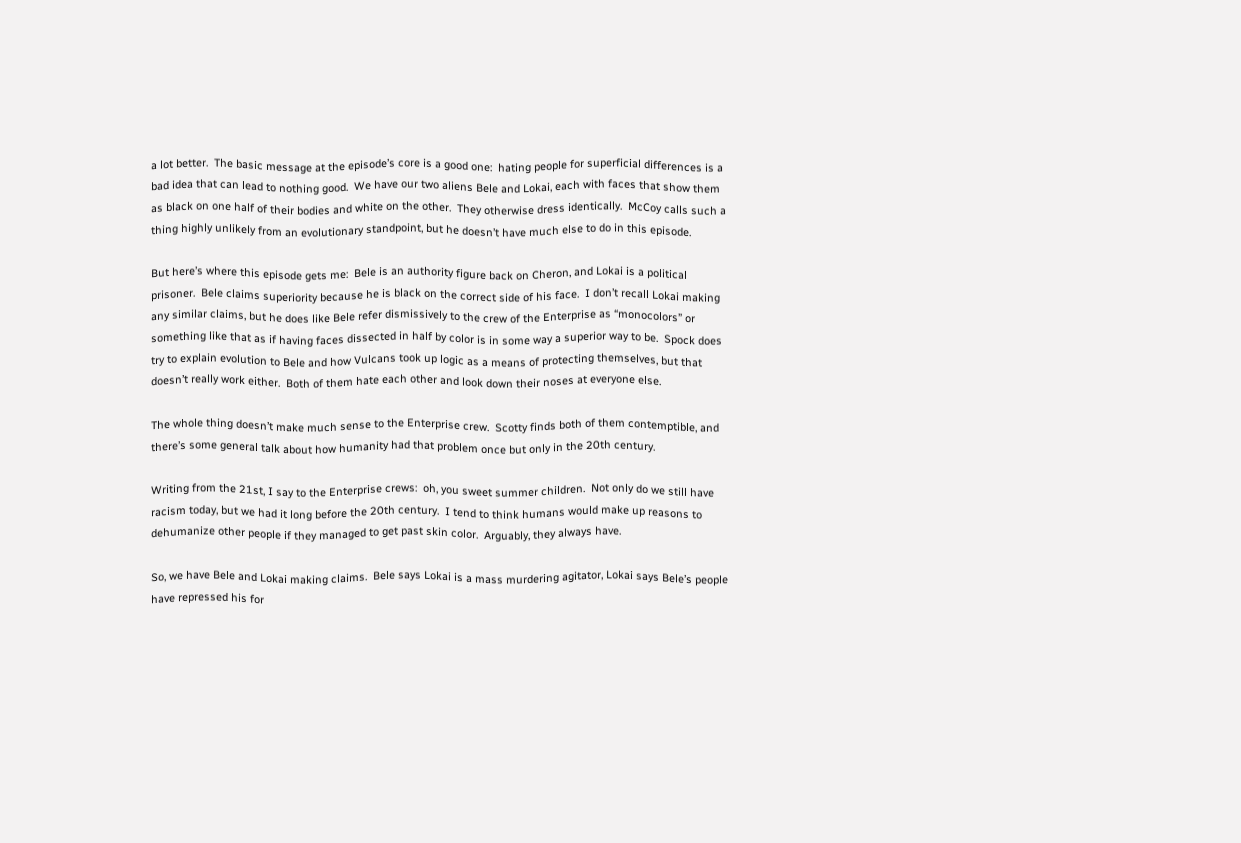a lot better.  The basic message at the episode’s core is a good one:  hating people for superficial differences is a bad idea that can lead to nothing good.  We have our two aliens Bele and Lokai, each with faces that show them as black on one half of their bodies and white on the other.  They otherwise dress identically.  McCoy calls such a thing highly unlikely from an evolutionary standpoint, but he doesn’t have much else to do in this episode.

But here’s where this episode gets me:  Bele is an authority figure back on Cheron, and Lokai is a political prisoner.  Bele claims superiority because he is black on the correct side of his face.  I don’t recall Lokai making any similar claims, but he does like Bele refer dismissively to the crew of the Enterprise as “monocolors” or something like that as if having faces dissected in half by color is in some way a superior way to be.  Spock does try to explain evolution to Bele and how Vulcans took up logic as a means of protecting themselves, but that doesn’t really work either.  Both of them hate each other and look down their noses at everyone else.

The whole thing doesn’t make much sense to the Enterprise crew.  Scotty finds both of them contemptible, and there’s some general talk about how humanity had that problem once but only in the 20th century.

Writing from the 21st, I say to the Enterprise crews:  oh, you sweet summer children.  Not only do we still have racism today, but we had it long before the 20th century.  I tend to think humans would make up reasons to dehumanize other people if they managed to get past skin color.  Arguably, they always have.

So, we have Bele and Lokai making claims.  Bele says Lokai is a mass murdering agitator, Lokai says Bele’s people have repressed his for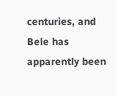centuries, and Bele has apparently been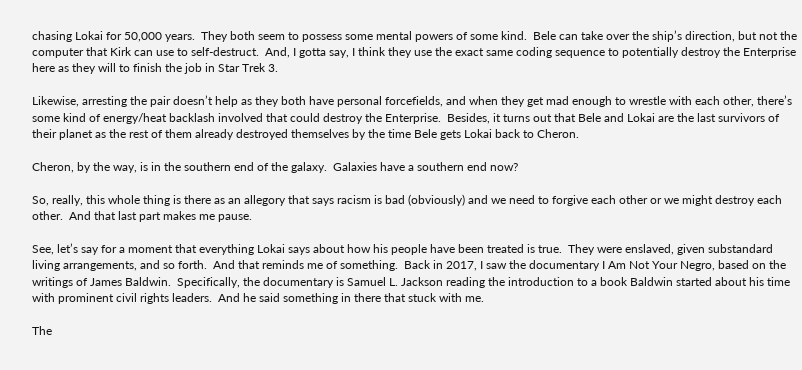chasing Lokai for 50,000 years.  They both seem to possess some mental powers of some kind.  Bele can take over the ship’s direction, but not the computer that Kirk can use to self-destruct.  And, I gotta say, I think they use the exact same coding sequence to potentially destroy the Enterprise here as they will to finish the job in Star Trek 3.

Likewise, arresting the pair doesn’t help as they both have personal forcefields, and when they get mad enough to wrestle with each other, there’s some kind of energy/heat backlash involved that could destroy the Enterprise.  Besides, it turns out that Bele and Lokai are the last survivors of their planet as the rest of them already destroyed themselves by the time Bele gets Lokai back to Cheron.

Cheron, by the way, is in the southern end of the galaxy.  Galaxies have a southern end now?

So, really, this whole thing is there as an allegory that says racism is bad (obviously) and we need to forgive each other or we might destroy each other.  And that last part makes me pause.

See, let’s say for a moment that everything Lokai says about how his people have been treated is true.  They were enslaved, given substandard living arrangements, and so forth.  And that reminds me of something.  Back in 2017, I saw the documentary I Am Not Your Negro, based on the writings of James Baldwin.  Specifically, the documentary is Samuel L. Jackson reading the introduction to a book Baldwin started about his time with prominent civil rights leaders.  And he said something in there that stuck with me.

The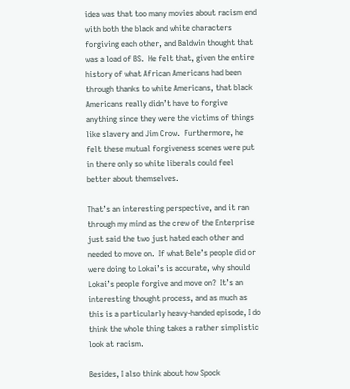idea was that too many movies about racism end with both the black and white characters forgiving each other, and Baldwin thought that was a load of BS.  He felt that, given the entire history of what African Americans had been through thanks to white Americans, that black Americans really didn’t have to forgive anything since they were the victims of things like slavery and Jim Crow.  Furthermore, he felt these mutual forgiveness scenes were put in there only so white liberals could feel better about themselves.

That’s an interesting perspective, and it ran through my mind as the crew of the Enterprise just said the two just hated each other and needed to move on.  If what Bele’s people did or were doing to Lokai’s is accurate, why should Lokai’s people forgive and move on?  It’s an interesting thought process, and as much as this is a particularly heavy-handed episode, I do think the whole thing takes a rather simplistic look at racism.

Besides, I also think about how Spock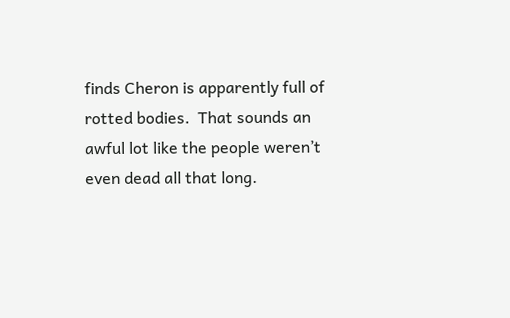finds Cheron is apparently full of rotted bodies.  That sounds an awful lot like the people weren’t even dead all that long.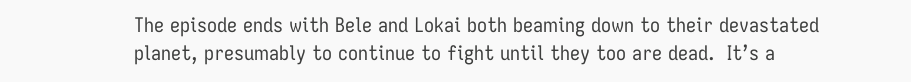The episode ends with Bele and Lokai both beaming down to their devastated planet, presumably to continue to fight until they too are dead.  It’s a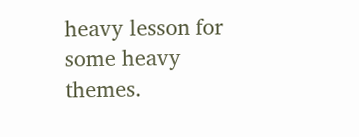heavy lesson for some heavy themes.